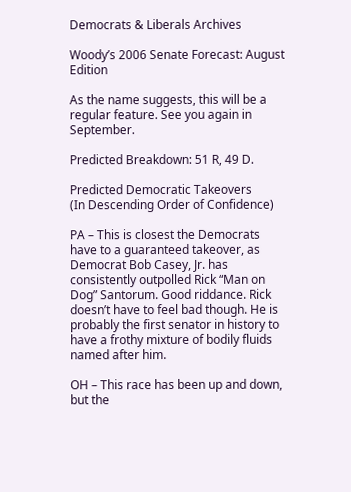Democrats & Liberals Archives

Woody’s 2006 Senate Forecast: August Edition

As the name suggests, this will be a regular feature. See you again in September.

Predicted Breakdown: 51 R, 49 D.

Predicted Democratic Takeovers
(In Descending Order of Confidence)

PA – This is closest the Democrats have to a guaranteed takeover, as Democrat Bob Casey, Jr. has consistently outpolled Rick “Man on Dog” Santorum. Good riddance. Rick doesn’t have to feel bad though. He is probably the first senator in history to have a frothy mixture of bodily fluids named after him.

OH – This race has been up and down, but the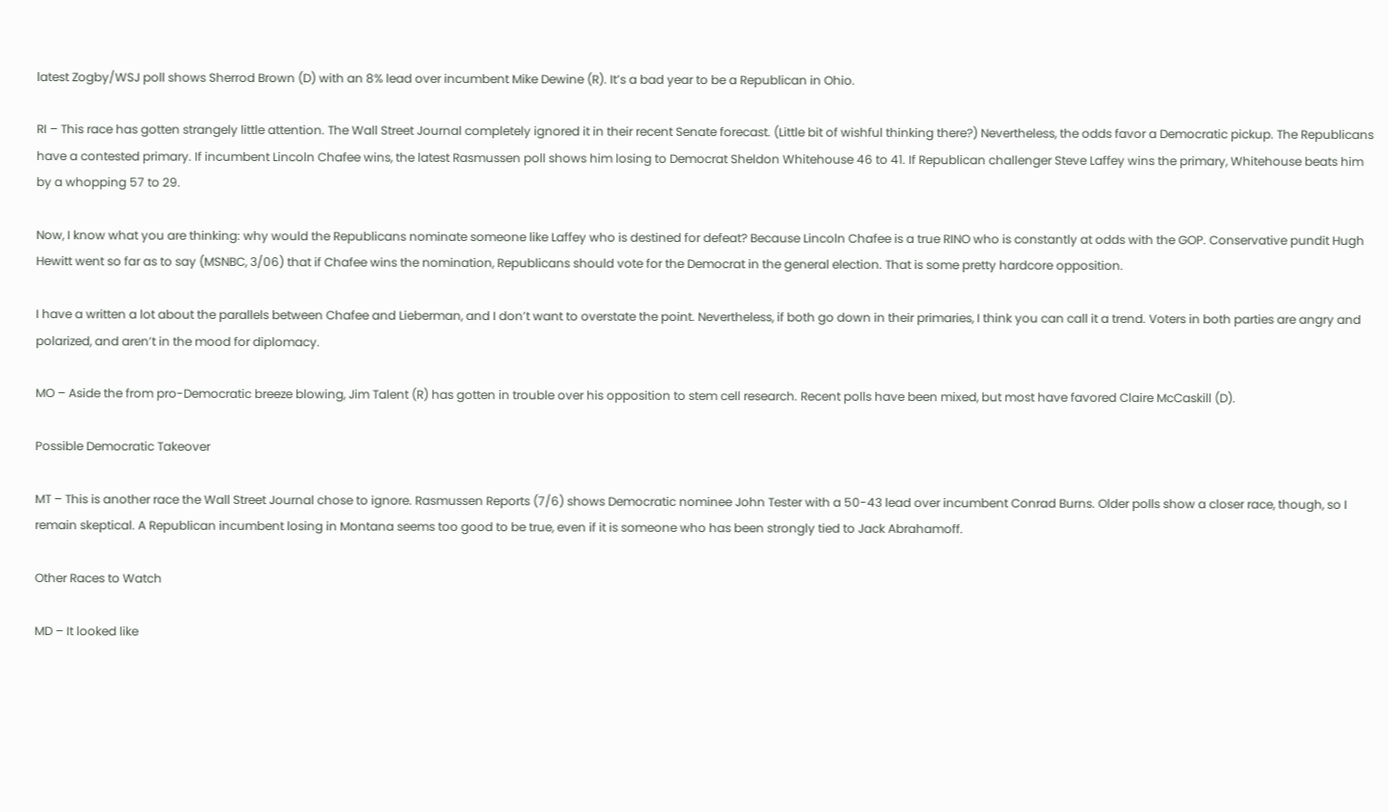latest Zogby/WSJ poll shows Sherrod Brown (D) with an 8% lead over incumbent Mike Dewine (R). It’s a bad year to be a Republican in Ohio.

RI – This race has gotten strangely little attention. The Wall Street Journal completely ignored it in their recent Senate forecast. (Little bit of wishful thinking there?) Nevertheless, the odds favor a Democratic pickup. The Republicans have a contested primary. If incumbent Lincoln Chafee wins, the latest Rasmussen poll shows him losing to Democrat Sheldon Whitehouse 46 to 41. If Republican challenger Steve Laffey wins the primary, Whitehouse beats him by a whopping 57 to 29.

Now, I know what you are thinking: why would the Republicans nominate someone like Laffey who is destined for defeat? Because Lincoln Chafee is a true RINO who is constantly at odds with the GOP. Conservative pundit Hugh Hewitt went so far as to say (MSNBC, 3/06) that if Chafee wins the nomination, Republicans should vote for the Democrat in the general election. That is some pretty hardcore opposition.

I have a written a lot about the parallels between Chafee and Lieberman, and I don’t want to overstate the point. Nevertheless, if both go down in their primaries, I think you can call it a trend. Voters in both parties are angry and polarized, and aren’t in the mood for diplomacy.

MO – Aside the from pro-Democratic breeze blowing, Jim Talent (R) has gotten in trouble over his opposition to stem cell research. Recent polls have been mixed, but most have favored Claire McCaskill (D).

Possible Democratic Takeover

MT – This is another race the Wall Street Journal chose to ignore. Rasmussen Reports (7/6) shows Democratic nominee John Tester with a 50-43 lead over incumbent Conrad Burns. Older polls show a closer race, though, so I remain skeptical. A Republican incumbent losing in Montana seems too good to be true, even if it is someone who has been strongly tied to Jack Abrahamoff.

Other Races to Watch

MD – It looked like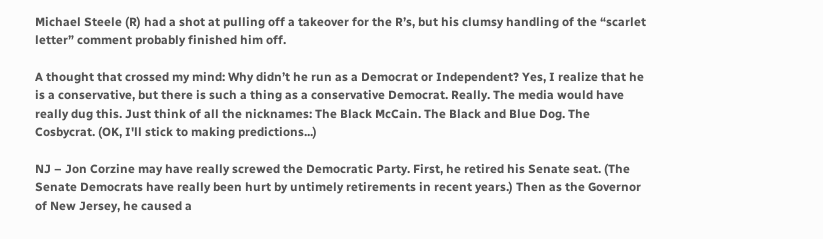Michael Steele (R) had a shot at pulling off a takeover for the R’s, but his clumsy handling of the “scarlet letter” comment probably finished him off.

A thought that crossed my mind: Why didn’t he run as a Democrat or Independent? Yes, I realize that he is a conservative, but there is such a thing as a conservative Democrat. Really. The media would have really dug this. Just think of all the nicknames: The Black McCain. The Black and Blue Dog. The Cosbycrat. (OK, I'll stick to making predictions...)

NJ – Jon Corzine may have really screwed the Democratic Party. First, he retired his Senate seat. (The Senate Democrats have really been hurt by untimely retirements in recent years.) Then as the Governor of New Jersey, he caused a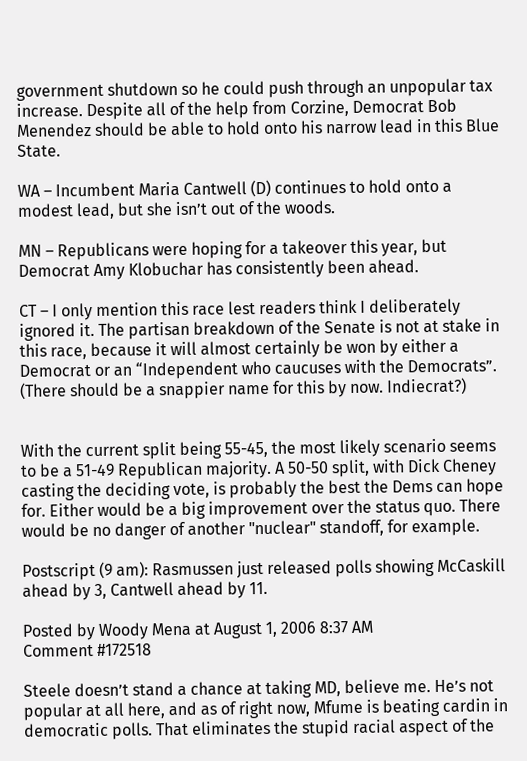government shutdown so he could push through an unpopular tax increase. Despite all of the help from Corzine, Democrat Bob Menendez should be able to hold onto his narrow lead in this Blue State.

WA – Incumbent Maria Cantwell (D) continues to hold onto a modest lead, but she isn’t out of the woods.

MN – Republicans were hoping for a takeover this year, but Democrat Amy Klobuchar has consistently been ahead.

CT – I only mention this race lest readers think I deliberately ignored it. The partisan breakdown of the Senate is not at stake in this race, because it will almost certainly be won by either a Democrat or an “Independent who caucuses with the Democrats”. (There should be a snappier name for this by now. Indiecrat?)


With the current split being 55-45, the most likely scenario seems to be a 51-49 Republican majority. A 50-50 split, with Dick Cheney casting the deciding vote, is probably the best the Dems can hope for. Either would be a big improvement over the status quo. There would be no danger of another "nuclear" standoff, for example.

Postscript (9 am): Rasmussen just released polls showing McCaskill ahead by 3, Cantwell ahead by 11.

Posted by Woody Mena at August 1, 2006 8:37 AM
Comment #172518

Steele doesn’t stand a chance at taking MD, believe me. He’s not popular at all here, and as of right now, Mfume is beating cardin in democratic polls. That eliminates the stupid racial aspect of the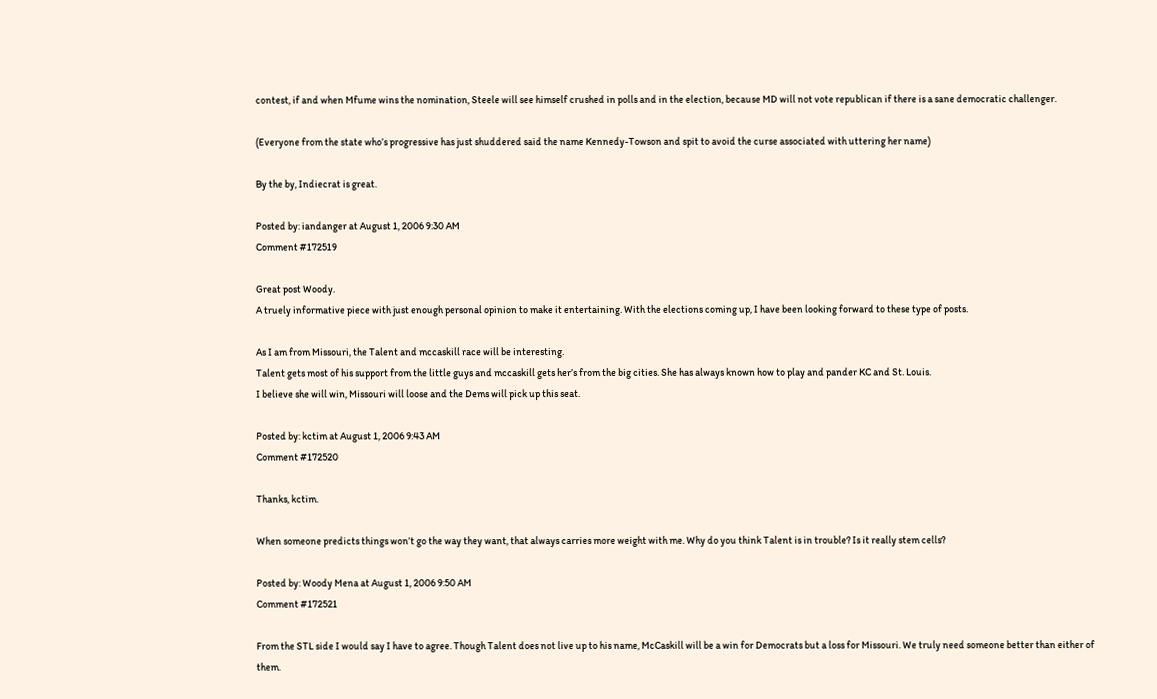contest, if and when Mfume wins the nomination, Steele will see himself crushed in polls and in the election, because MD will not vote republican if there is a sane democratic challenger.

(Everyone from the state who’s progressive has just shuddered said the name Kennedy-Towson and spit to avoid the curse associated with uttering her name)

By the by, Indiecrat is great.

Posted by: iandanger at August 1, 2006 9:30 AM
Comment #172519

Great post Woody.
A truely informative piece with just enough personal opinion to make it entertaining. With the elections coming up, I have been looking forward to these type of posts.

As I am from Missouri, the Talent and mccaskill race will be interesting.
Talent gets most of his support from the little guys and mccaskill gets her’s from the big cities. She has always known how to play and pander KC and St. Louis.
I believe she will win, Missouri will loose and the Dems will pick up this seat.

Posted by: kctim at August 1, 2006 9:43 AM
Comment #172520

Thanks, kctim.

When someone predicts things won’t go the way they want, that always carries more weight with me. Why do you think Talent is in trouble? Is it really stem cells?

Posted by: Woody Mena at August 1, 2006 9:50 AM
Comment #172521

From the STL side I would say I have to agree. Though Talent does not live up to his name, McCaskill will be a win for Democrats but a loss for Missouri. We truly need someone better than either of them.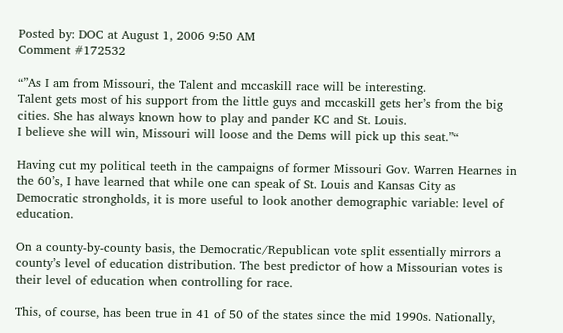Posted by: DOC at August 1, 2006 9:50 AM
Comment #172532

“”As I am from Missouri, the Talent and mccaskill race will be interesting.
Talent gets most of his support from the little guys and mccaskill gets her’s from the big cities. She has always known how to play and pander KC and St. Louis.
I believe she will win, Missouri will loose and the Dems will pick up this seat.”“

Having cut my political teeth in the campaigns of former Missouri Gov. Warren Hearnes in the 60’s, I have learned that while one can speak of St. Louis and Kansas City as Democratic strongholds, it is more useful to look another demographic variable: level of education.

On a county-by-county basis, the Democratic/Republican vote split essentially mirrors a county’s level of education distribution. The best predictor of how a Missourian votes is their level of education when controlling for race.

This, of course, has been true in 41 of 50 of the states since the mid 1990s. Nationally,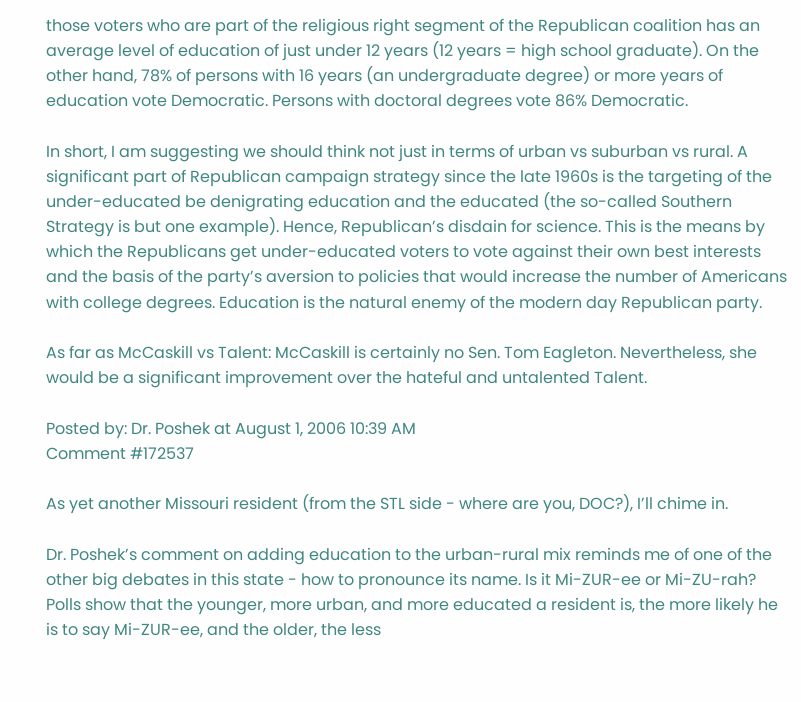those voters who are part of the religious right segment of the Republican coalition has an average level of education of just under 12 years (12 years = high school graduate). On the other hand, 78% of persons with 16 years (an undergraduate degree) or more years of education vote Democratic. Persons with doctoral degrees vote 86% Democratic.

In short, I am suggesting we should think not just in terms of urban vs suburban vs rural. A significant part of Republican campaign strategy since the late 1960s is the targeting of the under-educated be denigrating education and the educated (the so-called Southern Strategy is but one example). Hence, Republican’s disdain for science. This is the means by which the Republicans get under-educated voters to vote against their own best interests and the basis of the party’s aversion to policies that would increase the number of Americans with college degrees. Education is the natural enemy of the modern day Republican party.

As far as McCaskill vs Talent: McCaskill is certainly no Sen. Tom Eagleton. Nevertheless, she would be a significant improvement over the hateful and untalented Talent.

Posted by: Dr. Poshek at August 1, 2006 10:39 AM
Comment #172537

As yet another Missouri resident (from the STL side - where are you, DOC?), I’ll chime in.

Dr. Poshek’s comment on adding education to the urban-rural mix reminds me of one of the other big debates in this state - how to pronounce its name. Is it Mi-ZUR-ee or Mi-ZU-rah? Polls show that the younger, more urban, and more educated a resident is, the more likely he is to say Mi-ZUR-ee, and the older, the less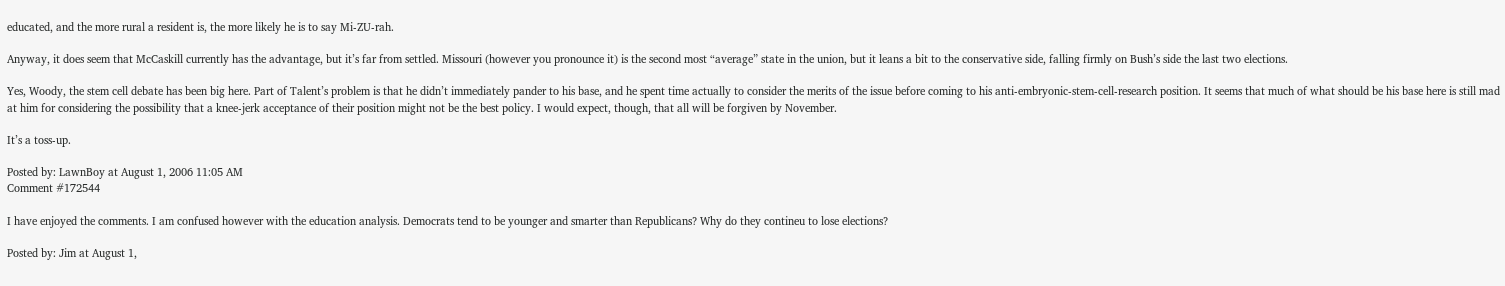educated, and the more rural a resident is, the more likely he is to say Mi-ZU-rah.

Anyway, it does seem that McCaskill currently has the advantage, but it’s far from settled. Missouri (however you pronounce it) is the second most “average” state in the union, but it leans a bit to the conservative side, falling firmly on Bush’s side the last two elections.

Yes, Woody, the stem cell debate has been big here. Part of Talent’s problem is that he didn’t immediately pander to his base, and he spent time actually to consider the merits of the issue before coming to his anti-embryonic-stem-cell-research position. It seems that much of what should be his base here is still mad at him for considering the possibility that a knee-jerk acceptance of their position might not be the best policy. I would expect, though, that all will be forgiven by November.

It’s a toss-up.

Posted by: LawnBoy at August 1, 2006 11:05 AM
Comment #172544

I have enjoyed the comments. I am confused however with the education analysis. Democrats tend to be younger and smarter than Republicans? Why do they contineu to lose elections?

Posted by: Jim at August 1,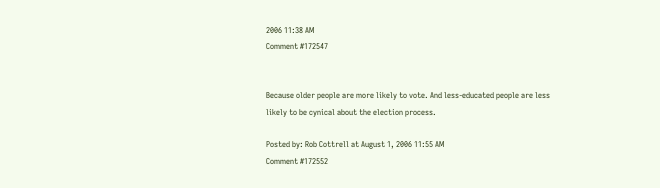2006 11:38 AM
Comment #172547


Because older people are more likely to vote. And less-educated people are less likely to be cynical about the election process.

Posted by: Rob Cottrell at August 1, 2006 11:55 AM
Comment #172552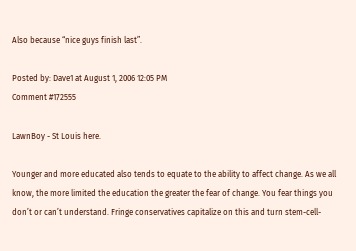Also because “nice guys finish last”.

Posted by: Dave1 at August 1, 2006 12:05 PM
Comment #172555

LawnBoy - St Louis here.

Younger and more educated also tends to equate to the ability to affect change. As we all know, the more limited the education the greater the fear of change. You fear things you don’t or can’t understand. Fringe conservatives capitalize on this and turn stem-cell-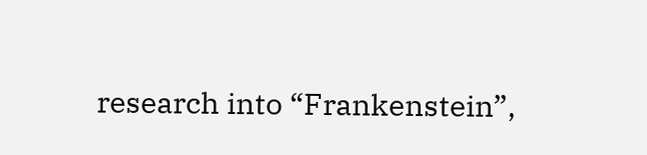research into “Frankenstein”,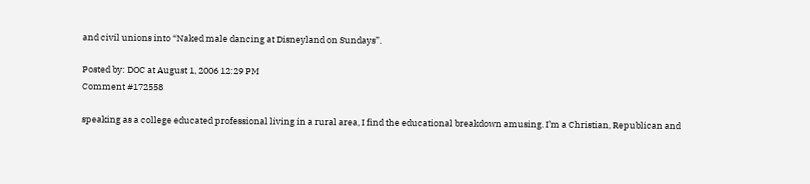and civil unions into “Naked male dancing at Disneyland on Sundays”.

Posted by: DOC at August 1, 2006 12:29 PM
Comment #172558

speaking as a college educated professional living in a rural area, I find the educational breakdown amusing. I’m a Christian, Republican and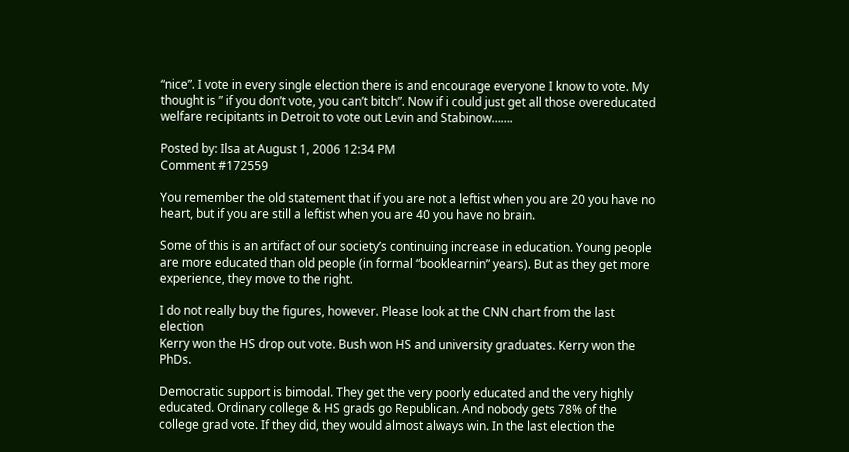“nice”. I vote in every single election there is and encourage everyone I know to vote. My thought is ” if you don’t vote, you can’t bitch”. Now if i could just get all those overeducated welfare recipitants in Detroit to vote out Levin and Stabinow…….

Posted by: Ilsa at August 1, 2006 12:34 PM
Comment #172559

You remember the old statement that if you are not a leftist when you are 20 you have no heart, but if you are still a leftist when you are 40 you have no brain.

Some of this is an artifact of our society’s continuing increase in education. Young people are more educated than old people (in formal “booklearnin” years). But as they get more experience, they move to the right.

I do not really buy the figures, however. Please look at the CNN chart from the last election
Kerry won the HS drop out vote. Bush won HS and university graduates. Kerry won the PhDs.

Democratic support is bimodal. They get the very poorly educated and the very highly educated. Ordinary college & HS grads go Republican. And nobody gets 78% of the college grad vote. If they did, they would almost always win. In the last election the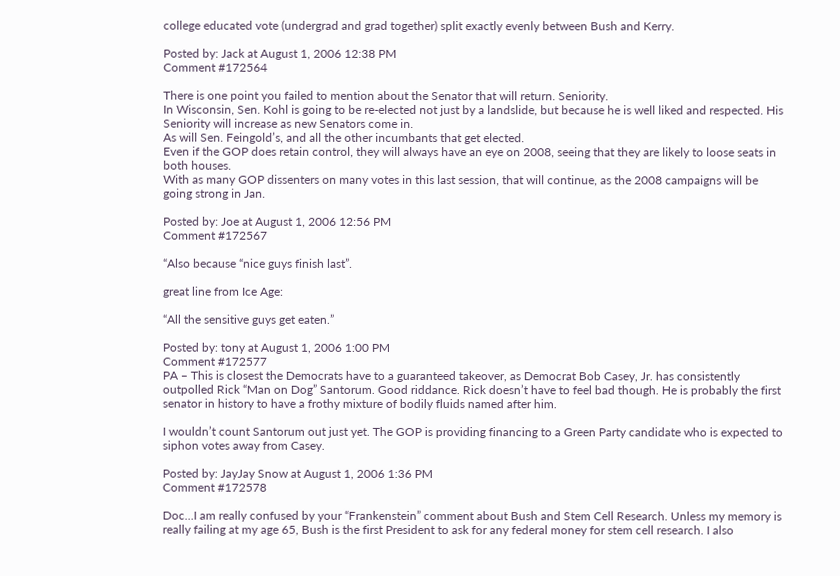college educated vote (undergrad and grad together) split exactly evenly between Bush and Kerry.

Posted by: Jack at August 1, 2006 12:38 PM
Comment #172564

There is one point you failed to mention about the Senator that will return. Seniority.
In Wisconsin, Sen. Kohl is going to be re-elected not just by a landslide, but because he is well liked and respected. His Seniority will increase as new Senators come in.
As will Sen. Feingold’s, and all the other incumbants that get elected.
Even if the GOP does retain control, they will always have an eye on 2008, seeing that they are likely to loose seats in both houses.
With as many GOP dissenters on many votes in this last session, that will continue, as the 2008 campaigns will be going strong in Jan.

Posted by: Joe at August 1, 2006 12:56 PM
Comment #172567

“Also because “nice guys finish last”.

great line from Ice Age:

“All the sensitive guys get eaten.”

Posted by: tony at August 1, 2006 1:00 PM
Comment #172577
PA – This is closest the Democrats have to a guaranteed takeover, as Democrat Bob Casey, Jr. has consistently outpolled Rick “Man on Dog” Santorum. Good riddance. Rick doesn’t have to feel bad though. He is probably the first senator in history to have a frothy mixture of bodily fluids named after him.

I wouldn’t count Santorum out just yet. The GOP is providing financing to a Green Party candidate who is expected to siphon votes away from Casey.

Posted by: JayJay Snow at August 1, 2006 1:36 PM
Comment #172578

Doc…I am really confused by your “Frankenstein” comment about Bush and Stem Cell Research. Unless my memory is really failing at my age 65, Bush is the first President to ask for any federal money for stem cell research. I also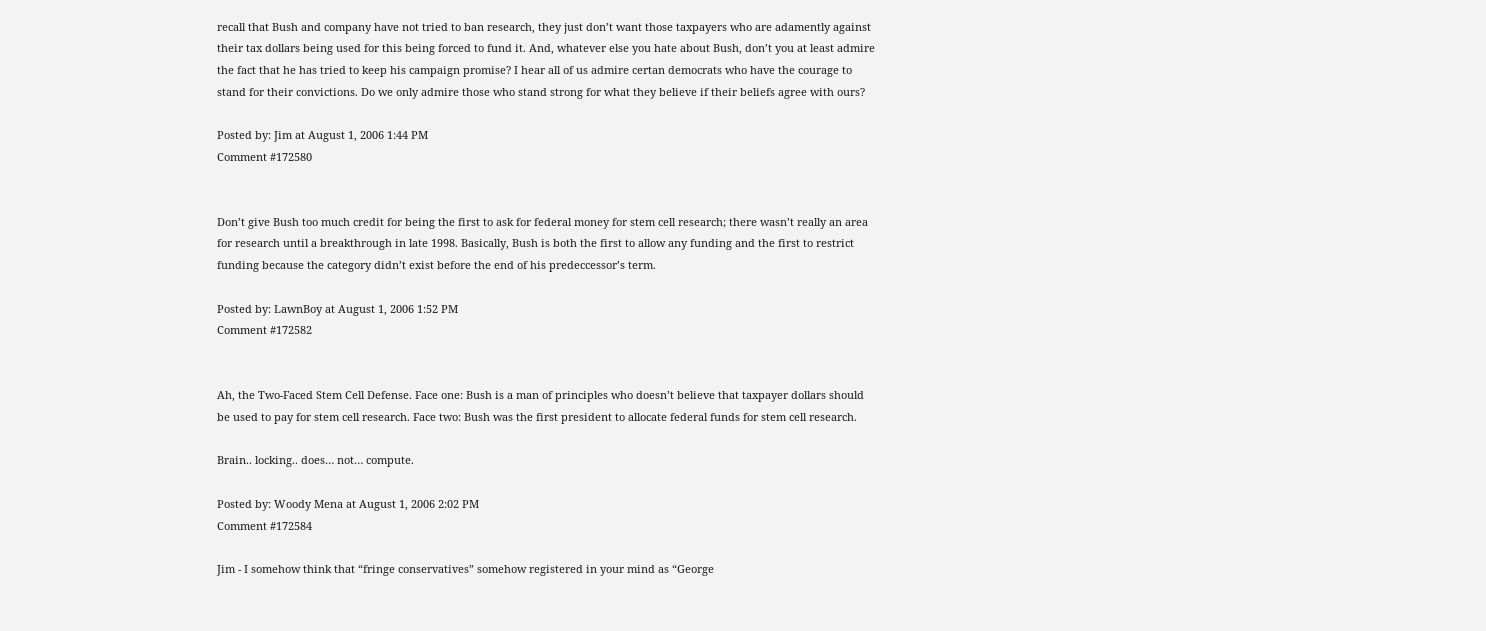recall that Bush and company have not tried to ban research, they just don’t want those taxpayers who are adamently against their tax dollars being used for this being forced to fund it. And, whatever else you hate about Bush, don’t you at least admire the fact that he has tried to keep his campaign promise? I hear all of us admire certan democrats who have the courage to stand for their convictions. Do we only admire those who stand strong for what they believe if their beliefs agree with ours?

Posted by: Jim at August 1, 2006 1:44 PM
Comment #172580


Don’t give Bush too much credit for being the first to ask for federal money for stem cell research; there wasn’t really an area for research until a breakthrough in late 1998. Basically, Bush is both the first to allow any funding and the first to restrict funding because the category didn’t exist before the end of his predeccessor’s term.

Posted by: LawnBoy at August 1, 2006 1:52 PM
Comment #172582


Ah, the Two-Faced Stem Cell Defense. Face one: Bush is a man of principles who doesn’t believe that taxpayer dollars should be used to pay for stem cell research. Face two: Bush was the first president to allocate federal funds for stem cell research.

Brain.. locking.. does… not… compute.

Posted by: Woody Mena at August 1, 2006 2:02 PM
Comment #172584

Jim - I somehow think that “fringe conservatives” somehow registered in your mind as “George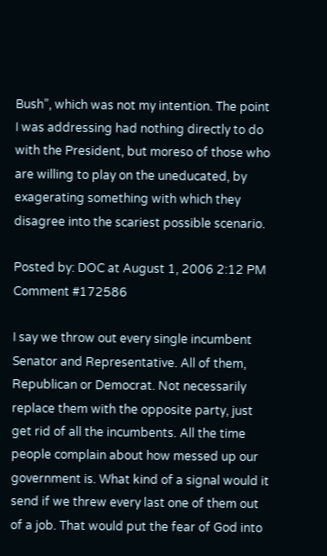Bush”, which was not my intention. The point I was addressing had nothing directly to do with the President, but moreso of those who are willing to play on the uneducated, by exagerating something with which they disagree into the scariest possible scenario.

Posted by: DOC at August 1, 2006 2:12 PM
Comment #172586

I say we throw out every single incumbent Senator and Representative. All of them, Republican or Democrat. Not necessarily replace them with the opposite party, just get rid of all the incumbents. All the time people complain about how messed up our government is. What kind of a signal would it send if we threw every last one of them out of a job. That would put the fear of God into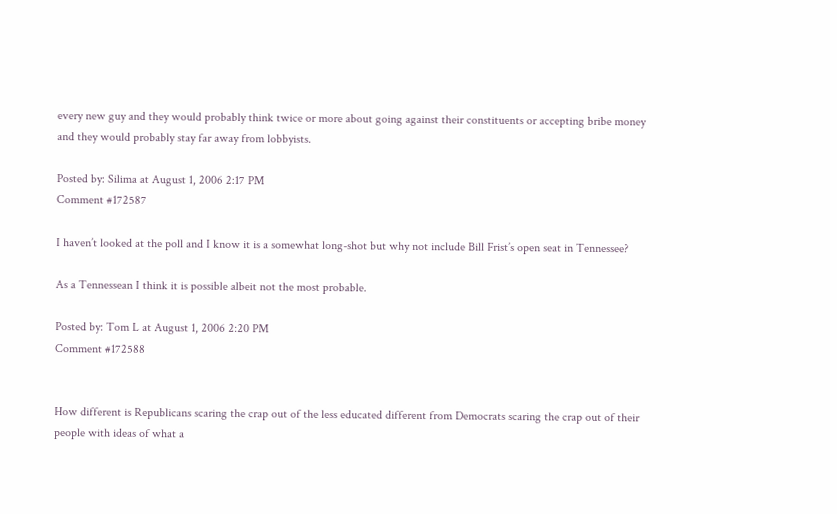every new guy and they would probably think twice or more about going against their constituents or accepting bribe money and they would probably stay far away from lobbyists.

Posted by: Silima at August 1, 2006 2:17 PM
Comment #172587

I haven’t looked at the poll and I know it is a somewhat long-shot but why not include Bill Frist’s open seat in Tennessee?

As a Tennessean I think it is possible albeit not the most probable.

Posted by: Tom L at August 1, 2006 2:20 PM
Comment #172588


How different is Republicans scaring the crap out of the less educated different from Democrats scaring the crap out of their people with ideas of what a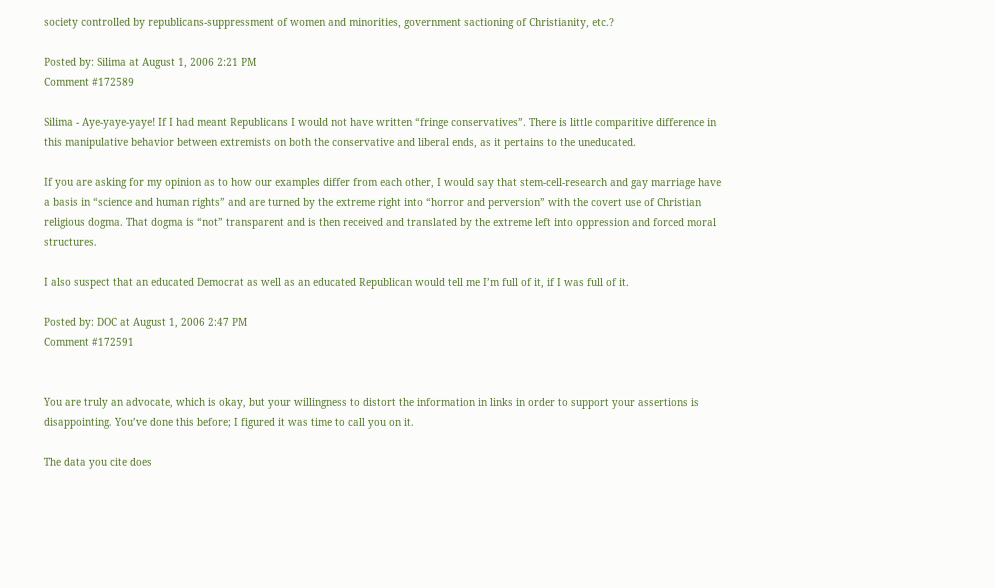society controlled by republicans-suppressment of women and minorities, government sactioning of Christianity, etc.?

Posted by: Silima at August 1, 2006 2:21 PM
Comment #172589

Silima - Aye-yaye-yaye! If I had meant Republicans I would not have written “fringe conservatives”. There is little comparitive difference in this manipulative behavior between extremists on both the conservative and liberal ends, as it pertains to the uneducated.

If you are asking for my opinion as to how our examples differ from each other, I would say that stem-cell-research and gay marriage have a basis in “science and human rights” and are turned by the extreme right into “horror and perversion” with the covert use of Christian religious dogma. That dogma is “not” transparent and is then received and translated by the extreme left into oppression and forced moral structures.

I also suspect that an educated Democrat as well as an educated Republican would tell me I’m full of it, if I was full of it.

Posted by: DOC at August 1, 2006 2:47 PM
Comment #172591


You are truly an advocate, which is okay, but your willingness to distort the information in links in order to support your assertions is disappointing. You’ve done this before; I figured it was time to call you on it.

The data you cite does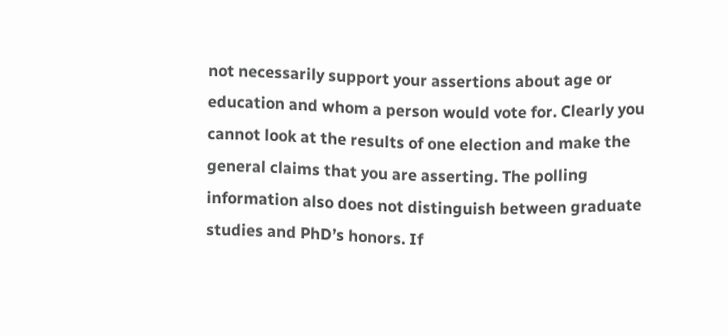not necessarily support your assertions about age or education and whom a person would vote for. Clearly you cannot look at the results of one election and make the general claims that you are asserting. The polling information also does not distinguish between graduate studies and PhD’s honors. If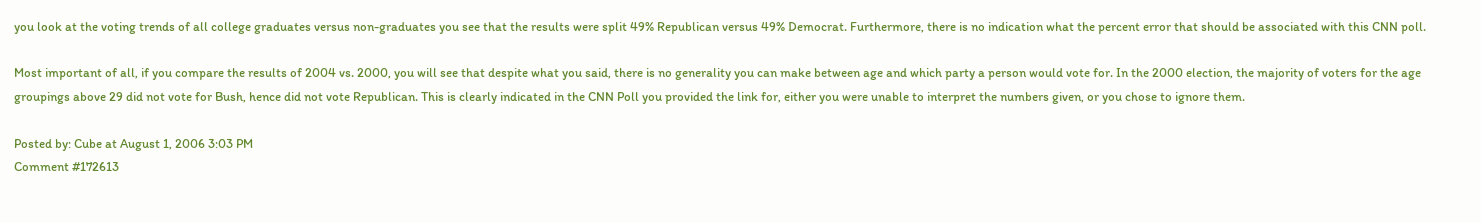you look at the voting trends of all college graduates versus non-graduates you see that the results were split 49% Republican versus 49% Democrat. Furthermore, there is no indication what the percent error that should be associated with this CNN poll.

Most important of all, if you compare the results of 2004 vs. 2000, you will see that despite what you said, there is no generality you can make between age and which party a person would vote for. In the 2000 election, the majority of voters for the age groupings above 29 did not vote for Bush, hence did not vote Republican. This is clearly indicated in the CNN Poll you provided the link for, either you were unable to interpret the numbers given, or you chose to ignore them.

Posted by: Cube at August 1, 2006 3:03 PM
Comment #172613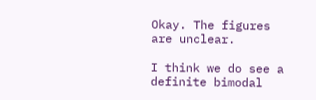Okay. The figures are unclear.

I think we do see a definite bimodal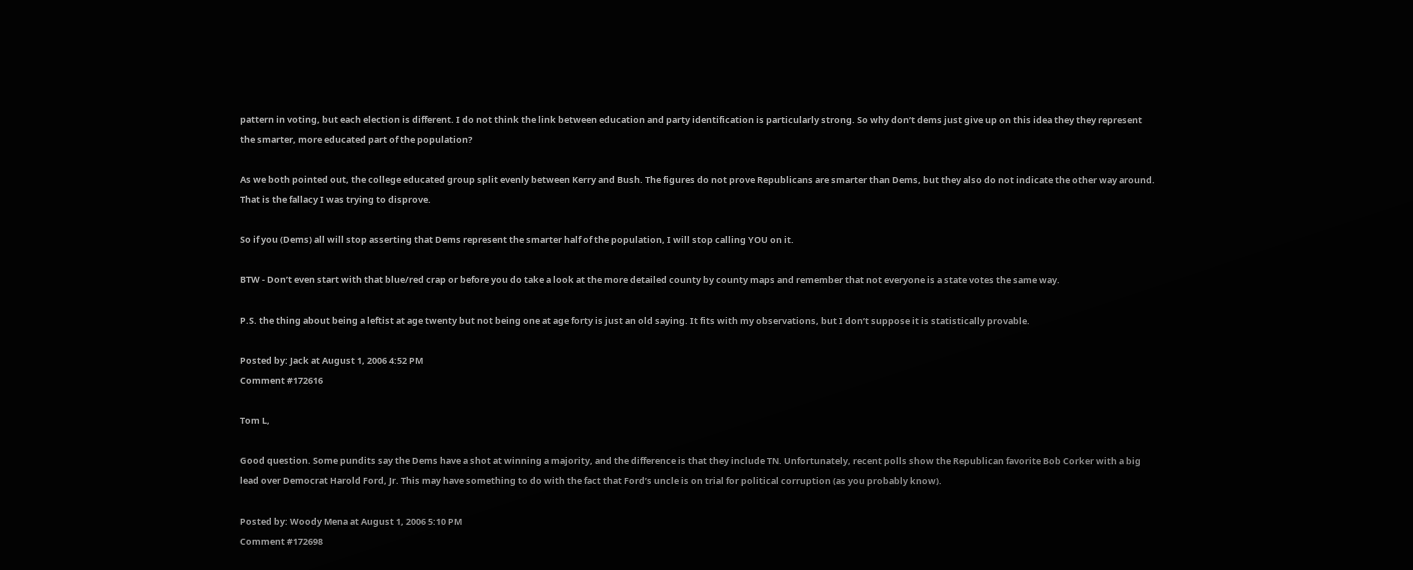pattern in voting, but each election is different. I do not think the link between education and party identification is particularly strong. So why don’t dems just give up on this idea they they represent the smarter, more educated part of the population?

As we both pointed out, the college educated group split evenly between Kerry and Bush. The figures do not prove Republicans are smarter than Dems, but they also do not indicate the other way around. That is the fallacy I was trying to disprove.

So if you (Dems) all will stop asserting that Dems represent the smarter half of the population, I will stop calling YOU on it.

BTW - Don’t even start with that blue/red crap or before you do take a look at the more detailed county by county maps and remember that not everyone is a state votes the same way.

P.S. the thing about being a leftist at age twenty but not being one at age forty is just an old saying. It fits with my observations, but I don’t suppose it is statistically provable.

Posted by: Jack at August 1, 2006 4:52 PM
Comment #172616

Tom L,

Good question. Some pundits say the Dems have a shot at winning a majority, and the difference is that they include TN. Unfortunately, recent polls show the Republican favorite Bob Corker with a big lead over Democrat Harold Ford, Jr. This may have something to do with the fact that Ford’s uncle is on trial for political corruption (as you probably know).

Posted by: Woody Mena at August 1, 2006 5:10 PM
Comment #172698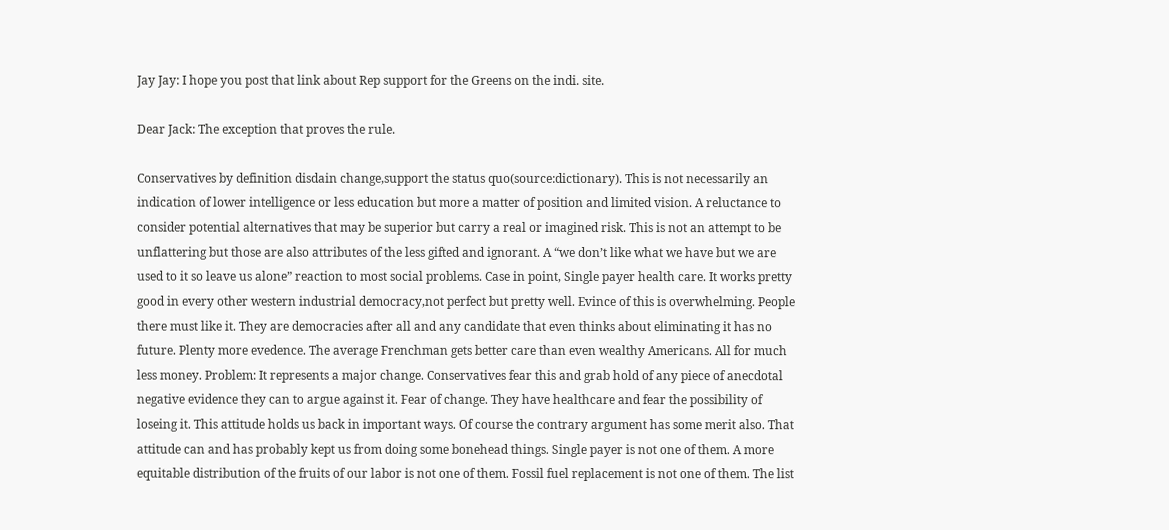Jay Jay: I hope you post that link about Rep support for the Greens on the indi. site.

Dear Jack: The exception that proves the rule.

Conservatives by definition disdain change,support the status quo(source:dictionary). This is not necessarily an indication of lower intelligence or less education but more a matter of position and limited vision. A reluctance to consider potential alternatives that may be superior but carry a real or imagined risk. This is not an attempt to be unflattering but those are also attributes of the less gifted and ignorant. A “we don’t like what we have but we are used to it so leave us alone” reaction to most social problems. Case in point, Single payer health care. It works pretty good in every other western industrial democracy,not perfect but pretty well. Evince of this is overwhelming. People there must like it. They are democracies after all and any candidate that even thinks about eliminating it has no future. Plenty more evedence. The average Frenchman gets better care than even wealthy Americans. All for much less money. Problem: It represents a major change. Conservatives fear this and grab hold of any piece of anecdotal negative evidence they can to argue against it. Fear of change. They have healthcare and fear the possibility of loseing it. This attitude holds us back in important ways. Of course the contrary argument has some merit also. That attitude can and has probably kept us from doing some bonehead things. Single payer is not one of them. A more equitable distribution of the fruits of our labor is not one of them. Fossil fuel replacement is not one of them. The list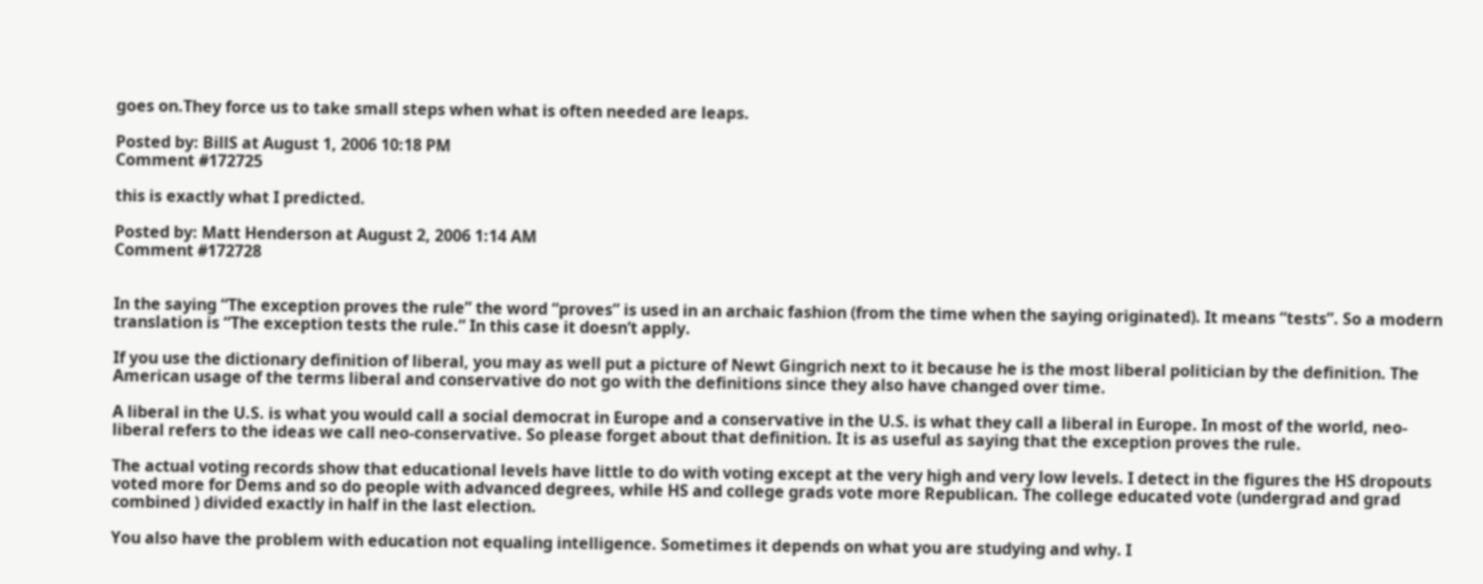goes on.They force us to take small steps when what is often needed are leaps.

Posted by: BillS at August 1, 2006 10:18 PM
Comment #172725

this is exactly what I predicted.

Posted by: Matt Henderson at August 2, 2006 1:14 AM
Comment #172728


In the saying “The exception proves the rule” the word “proves” is used in an archaic fashion (from the time when the saying originated). It means “tests”. So a modern translation is “The exception tests the rule.” In this case it doesn’t apply.

If you use the dictionary definition of liberal, you may as well put a picture of Newt Gingrich next to it because he is the most liberal politician by the definition. The American usage of the terms liberal and conservative do not go with the definitions since they also have changed over time.

A liberal in the U.S. is what you would call a social democrat in Europe and a conservative in the U.S. is what they call a liberal in Europe. In most of the world, neo-liberal refers to the ideas we call neo-conservative. So please forget about that definition. It is as useful as saying that the exception proves the rule.

The actual voting records show that educational levels have little to do with voting except at the very high and very low levels. I detect in the figures the HS dropouts voted more for Dems and so do people with advanced degrees, while HS and college grads vote more Republican. The college educated vote (undergrad and grad combined ) divided exactly in half in the last election.

You also have the problem with education not equaling intelligence. Sometimes it depends on what you are studying and why. I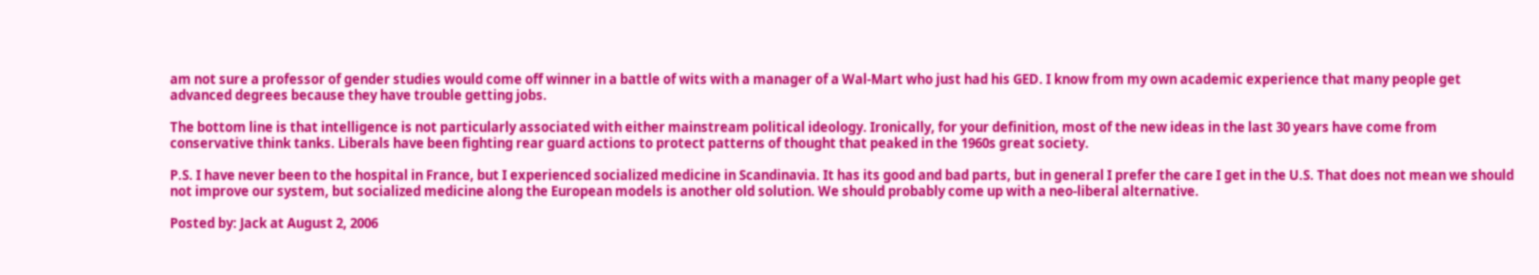am not sure a professor of gender studies would come off winner in a battle of wits with a manager of a Wal-Mart who just had his GED. I know from my own academic experience that many people get advanced degrees because they have trouble getting jobs.

The bottom line is that intelligence is not particularly associated with either mainstream political ideology. Ironically, for your definition, most of the new ideas in the last 30 years have come from conservative think tanks. Liberals have been fighting rear guard actions to protect patterns of thought that peaked in the 1960s great society.

P.S. I have never been to the hospital in France, but I experienced socialized medicine in Scandinavia. It has its good and bad parts, but in general I prefer the care I get in the U.S. That does not mean we should not improve our system, but socialized medicine along the European models is another old solution. We should probably come up with a neo-liberal alternative.

Posted by: Jack at August 2, 2006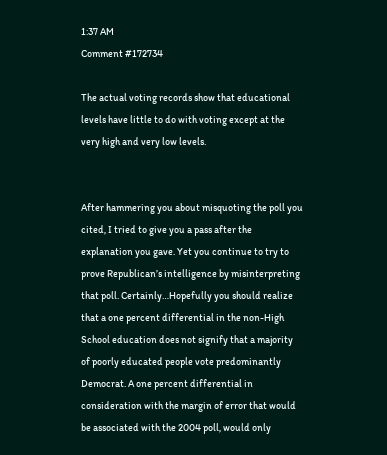1:37 AM
Comment #172734

The actual voting records show that educational levels have little to do with voting except at the very high and very low levels.


After hammering you about misquoting the poll you cited, I tried to give you a pass after the explanation you gave. Yet you continue to try to prove Republican’s intelligence by misinterpreting that poll. Certainly…Hopefully you should realize that a one percent differential in the non-High School education does not signify that a majority of poorly educated people vote predominantly Democrat. A one percent differential in consideration with the margin of error that would be associated with the 2004 poll, would only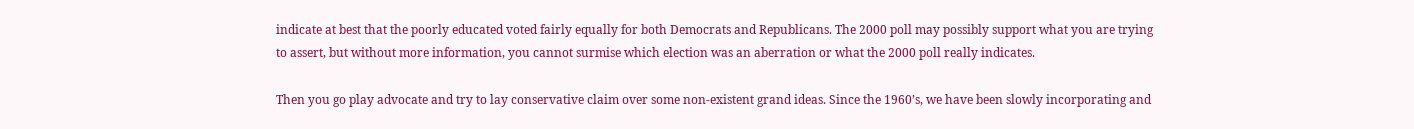indicate at best that the poorly educated voted fairly equally for both Democrats and Republicans. The 2000 poll may possibly support what you are trying to assert, but without more information, you cannot surmise which election was an aberration or what the 2000 poll really indicates.

Then you go play advocate and try to lay conservative claim over some non-existent grand ideas. Since the 1960’s, we have been slowly incorporating and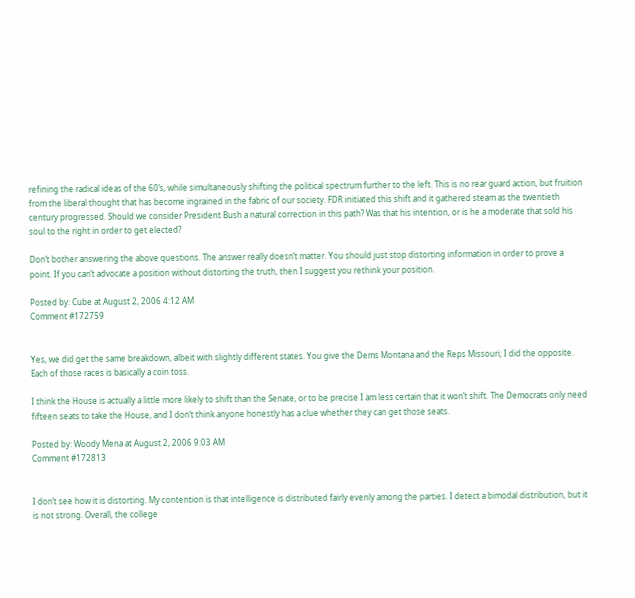refining the radical ideas of the 60’s, while simultaneously shifting the political spectrum further to the left. This is no rear guard action, but fruition from the liberal thought that has become ingrained in the fabric of our society. FDR initiated this shift and it gathered steam as the twentieth century progressed. Should we consider President Bush a natural correction in this path? Was that his intention, or is he a moderate that sold his soul to the right in order to get elected?

Don’t bother answering the above questions. The answer really doesn’t matter. You should just stop distorting information in order to prove a point. If you can’t advocate a position without distorting the truth, then I suggest you rethink your position.

Posted by: Cube at August 2, 2006 4:12 AM
Comment #172759


Yes, we did get the same breakdown, albeit with slightly different states. You give the Dems Montana and the Reps Missouri; I did the opposite. Each of those races is basically a coin toss.

I think the House is actually a little more likely to shift than the Senate, or to be precise I am less certain that it won’t shift. The Democrats only need fifteen seats to take the House, and I don’t think anyone honestly has a clue whether they can get those seats.

Posted by: Woody Mena at August 2, 2006 9:03 AM
Comment #172813


I don’t see how it is distorting. My contention is that intelligence is distributed fairly evenly among the parties. I detect a bimodal distribution, but it is not strong. Overall, the college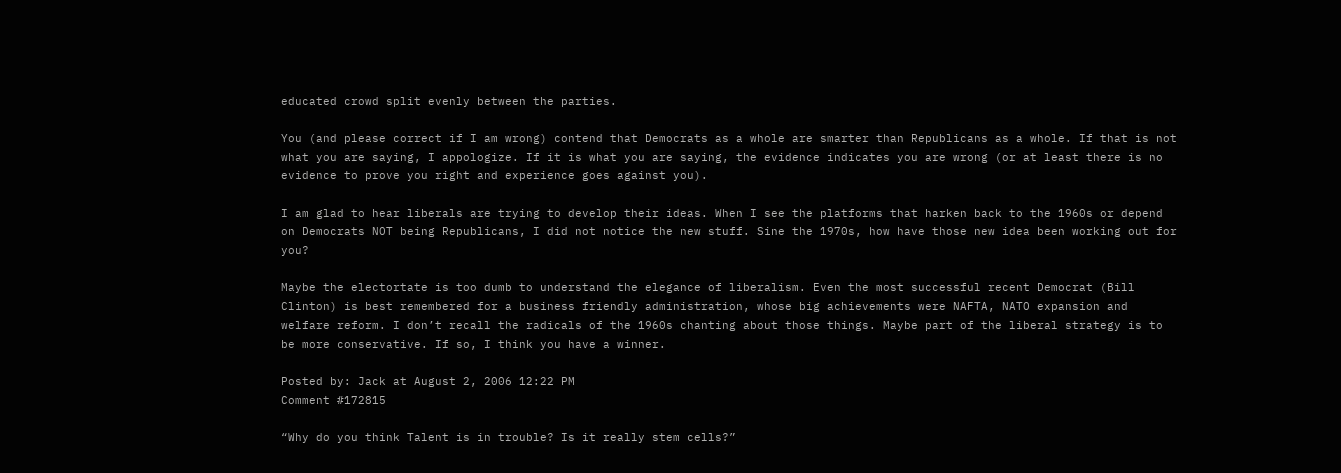educated crowd split evenly between the parties.

You (and please correct if I am wrong) contend that Democrats as a whole are smarter than Republicans as a whole. If that is not what you are saying, I appologize. If it is what you are saying, the evidence indicates you are wrong (or at least there is no evidence to prove you right and experience goes against you).

I am glad to hear liberals are trying to develop their ideas. When I see the platforms that harken back to the 1960s or depend on Democrats NOT being Republicans, I did not notice the new stuff. Sine the 1970s, how have those new idea been working out for you?

Maybe the electortate is too dumb to understand the elegance of liberalism. Even the most successful recent Democrat (Bill Clinton) is best remembered for a business friendly administration, whose big achievements were NAFTA, NATO expansion and welfare reform. I don’t recall the radicals of the 1960s chanting about those things. Maybe part of the liberal strategy is to be more conservative. If so, I think you have a winner.

Posted by: Jack at August 2, 2006 12:22 PM
Comment #172815

“Why do you think Talent is in trouble? Is it really stem cells?”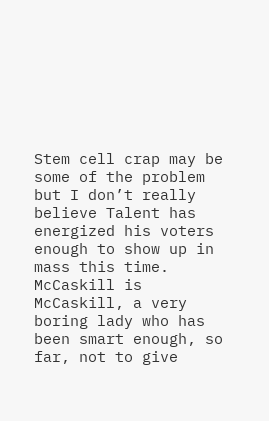Stem cell crap may be some of the problem but I don’t really believe Talent has energized his voters enough to show up in mass this time.
McCaskill is McCaskill, a very boring lady who has been smart enough, so far, not to give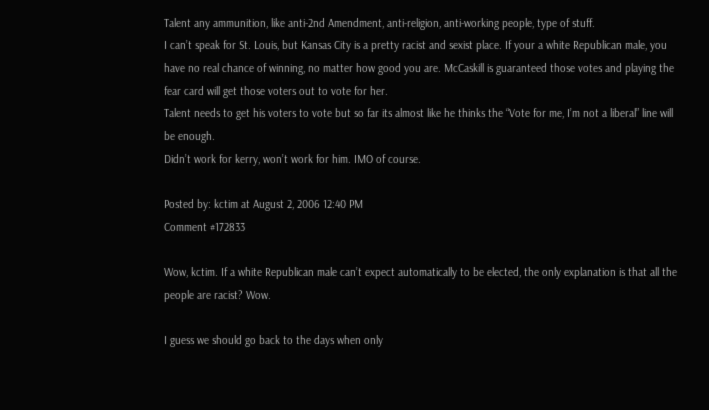Talent any ammunition, like anti-2nd Amendment, anti-religion, anti-working people, type of stuff.
I can’t speak for St. Louis, but Kansas City is a pretty racist and sexist place. If your a white Republican male, you have no real chance of winning, no matter how good you are. McCaskill is guaranteed those votes and playing the fear card will get those voters out to vote for her.
Talent needs to get his voters to vote but so far its almost like he thinks the “Vote for me, I’m not a liberal” line will be enough.
Didn’t work for kerry, won’t work for him. IMO of course.

Posted by: kctim at August 2, 2006 12:40 PM
Comment #172833

Wow, kctim. If a white Republican male can’t expect automatically to be elected, the only explanation is that all the people are racist? Wow.

I guess we should go back to the days when only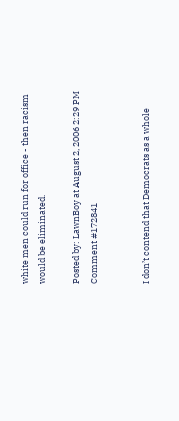white men could run for office - then racism would be eliminated.

Posted by: LawnBoy at August 2, 2006 2:29 PM
Comment #172841


I don’t contend that Democrats as a whole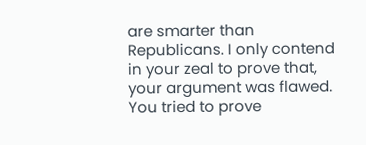are smarter than Republicans. I only contend in your zeal to prove that, your argument was flawed. You tried to prove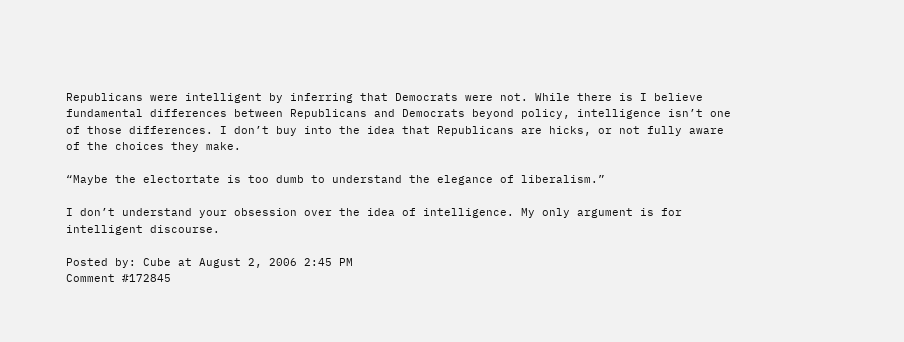Republicans were intelligent by inferring that Democrats were not. While there is I believe fundamental differences between Republicans and Democrats beyond policy, intelligence isn’t one of those differences. I don’t buy into the idea that Republicans are hicks, or not fully aware of the choices they make.

“Maybe the electortate is too dumb to understand the elegance of liberalism.”

I don’t understand your obsession over the idea of intelligence. My only argument is for intelligent discourse.

Posted by: Cube at August 2, 2006 2:45 PM
Comment #172845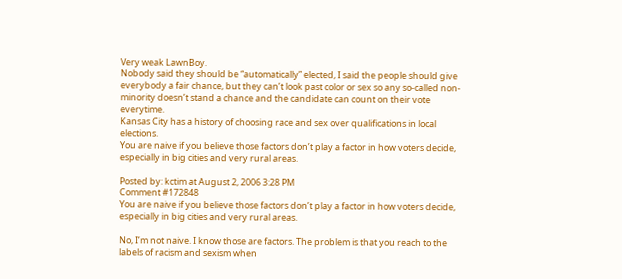Very weak LawnBoy.
Nobody said they should be “automatically” elected, I said the people should give everybody a fair chance, but they can’t look past color or sex so any so-called non-minority doesn’t stand a chance and the candidate can count on their vote everytime.
Kansas City has a history of choosing race and sex over qualifications in local elections.
You are naive if you believe those factors don’t play a factor in how voters decide, especially in big cities and very rural areas.

Posted by: kctim at August 2, 2006 3:28 PM
Comment #172848
You are naive if you believe those factors don’t play a factor in how voters decide, especially in big cities and very rural areas.

No, I’m not naive. I know those are factors. The problem is that you reach to the labels of racism and sexism when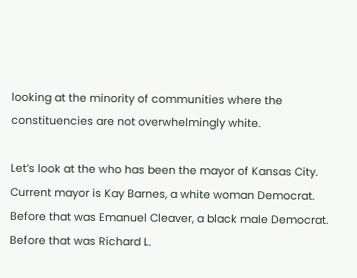looking at the minority of communities where the constituencies are not overwhelmingly white.

Let’s look at the who has been the mayor of Kansas City.
Current mayor is Kay Barnes, a white woman Democrat.
Before that was Emanuel Cleaver, a black male Democrat.
Before that was Richard L.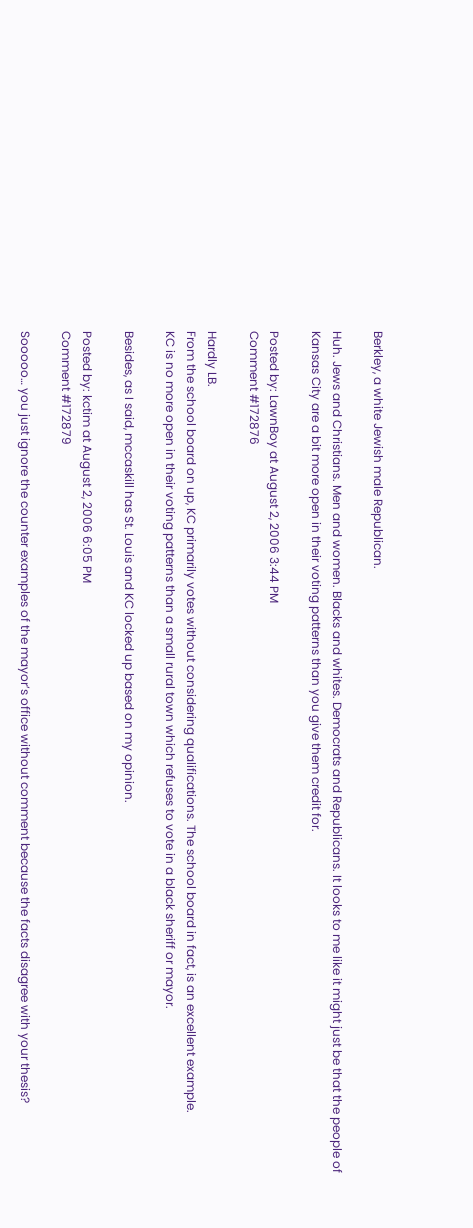Berkley, a white Jewish male Republican.

Huh. Jews and Christians. Men and women. Blacks and whites. Democrats and Republicans. It looks to me like it might just be that the people of Kansas City are a bit more open in their voting patterns than you give them credit for.

Posted by: LawnBoy at August 2, 2006 3:44 PM
Comment #172876

Hardly LB.
From the school board on up, KC primarily votes without considering qualifications. The school board in fact, is an excellent example.
KC is no more open in their voting patterns than a small rural town which refuses to vote in a black sheriff or mayor.

Besides, as I said, mccaskill has St. Louis and KC locked up based on my opinion.

Posted by: kctim at August 2, 2006 6:05 PM
Comment #172879

Sooooo… you just ignore the counter examples of the mayor’s office without comment because the facts disagree with your thesis?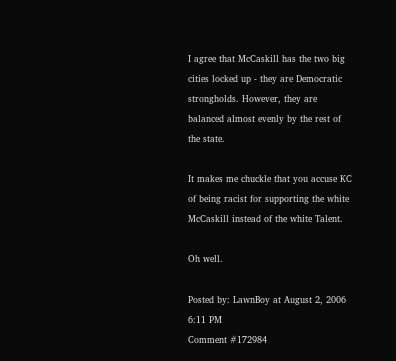I agree that McCaskill has the two big cities locked up - they are Democratic strongholds. However, they are balanced almost evenly by the rest of the state.

It makes me chuckle that you accuse KC of being racist for supporting the white McCaskill instead of the white Talent.

Oh well.

Posted by: LawnBoy at August 2, 2006 6:11 PM
Comment #172984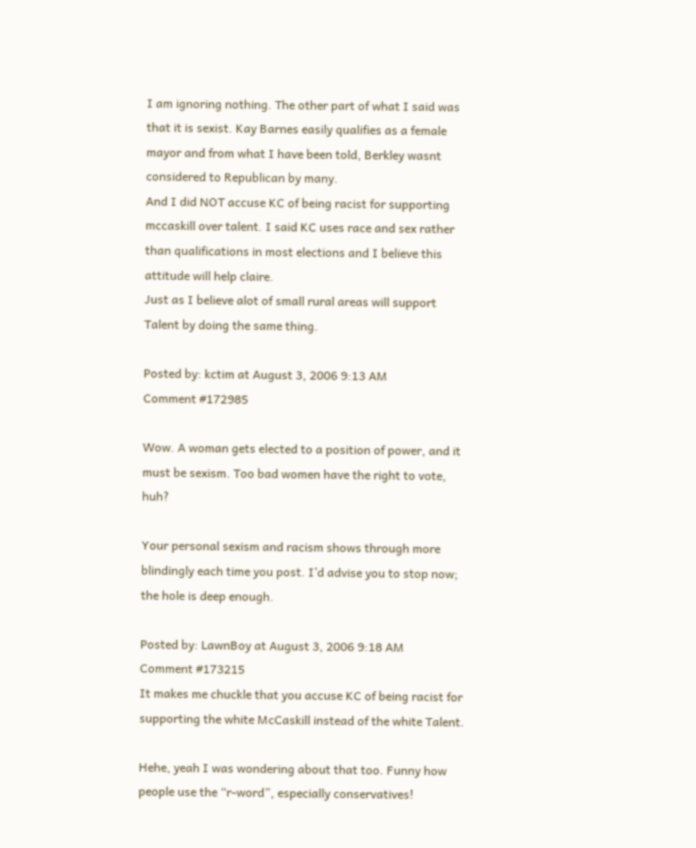I am ignoring nothing. The other part of what I said was that it is sexist. Kay Barnes easily qualifies as a female mayor and from what I have been told, Berkley wasnt considered to Republican by many.
And I did NOT accuse KC of being racist for supporting mccaskill over talent. I said KC uses race and sex rather than qualifications in most elections and I believe this attitude will help claire.
Just as I believe alot of small rural areas will support Talent by doing the same thing.

Posted by: kctim at August 3, 2006 9:13 AM
Comment #172985

Wow. A woman gets elected to a position of power, and it must be sexism. Too bad women have the right to vote, huh?

Your personal sexism and racism shows through more blindingly each time you post. I’d advise you to stop now; the hole is deep enough.

Posted by: LawnBoy at August 3, 2006 9:18 AM
Comment #173215
It makes me chuckle that you accuse KC of being racist for supporting the white McCaskill instead of the white Talent.

Hehe, yeah I was wondering about that too. Funny how people use the “r-word”, especially conservatives!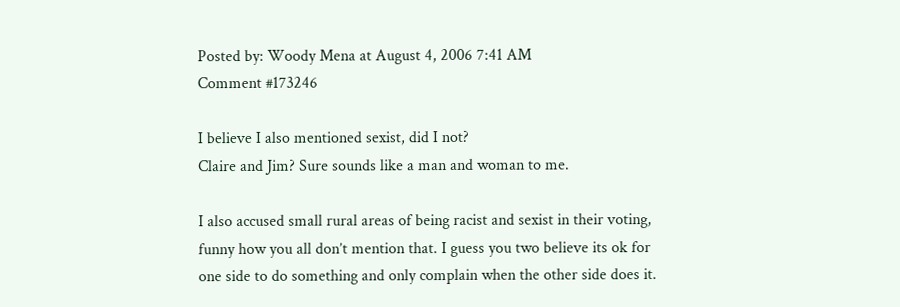Posted by: Woody Mena at August 4, 2006 7:41 AM
Comment #173246

I believe I also mentioned sexist, did I not?
Claire and Jim? Sure sounds like a man and woman to me.

I also accused small rural areas of being racist and sexist in their voting, funny how you all don’t mention that. I guess you two believe its ok for one side to do something and only complain when the other side does it.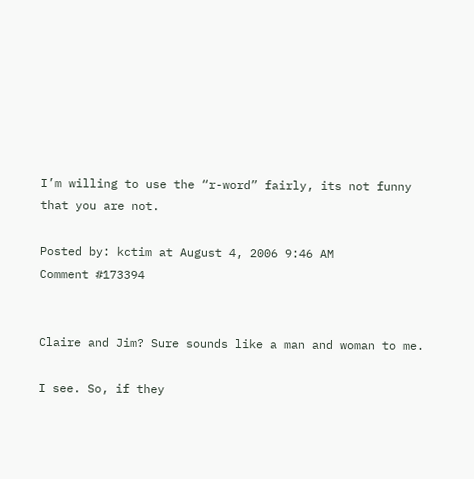I’m willing to use the “r-word” fairly, its not funny that you are not.

Posted by: kctim at August 4, 2006 9:46 AM
Comment #173394


Claire and Jim? Sure sounds like a man and woman to me.

I see. So, if they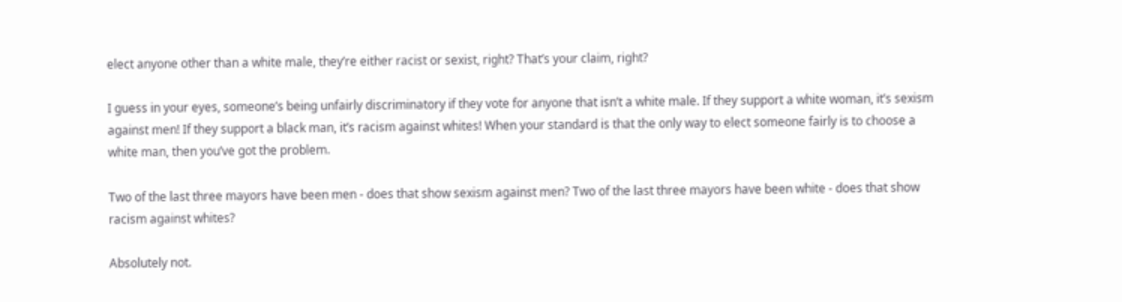elect anyone other than a white male, they’re either racist or sexist, right? That’s your claim, right?

I guess in your eyes, someone’s being unfairly discriminatory if they vote for anyone that isn’t a white male. If they support a white woman, it’s sexism against men! If they support a black man, it’s racism against whites! When your standard is that the only way to elect someone fairly is to choose a white man, then you’ve got the problem.

Two of the last three mayors have been men - does that show sexism against men? Two of the last three mayors have been white - does that show racism against whites?

Absolutely not.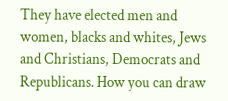They have elected men and women, blacks and whites, Jews and Christians, Democrats and Republicans. How you can draw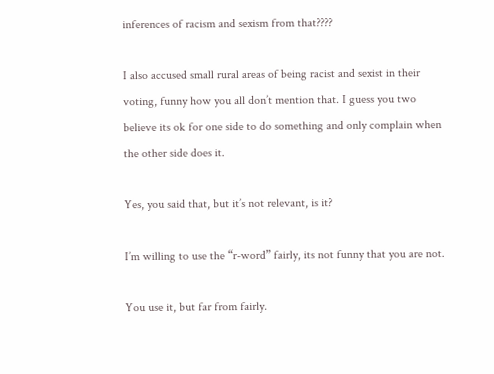inferences of racism and sexism from that????

I also accused small rural areas of being racist and sexist in their voting, funny how you all don’t mention that. I guess you two believe its ok for one side to do something and only complain when the other side does it.

Yes, you said that, but it’s not relevant, is it?

I’m willing to use the “r-word” fairly, its not funny that you are not.

You use it, but far from fairly.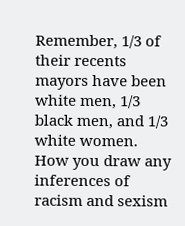Remember, 1/3 of their recents mayors have been white men, 1/3 black men, and 1/3 white women. How you draw any inferences of racism and sexism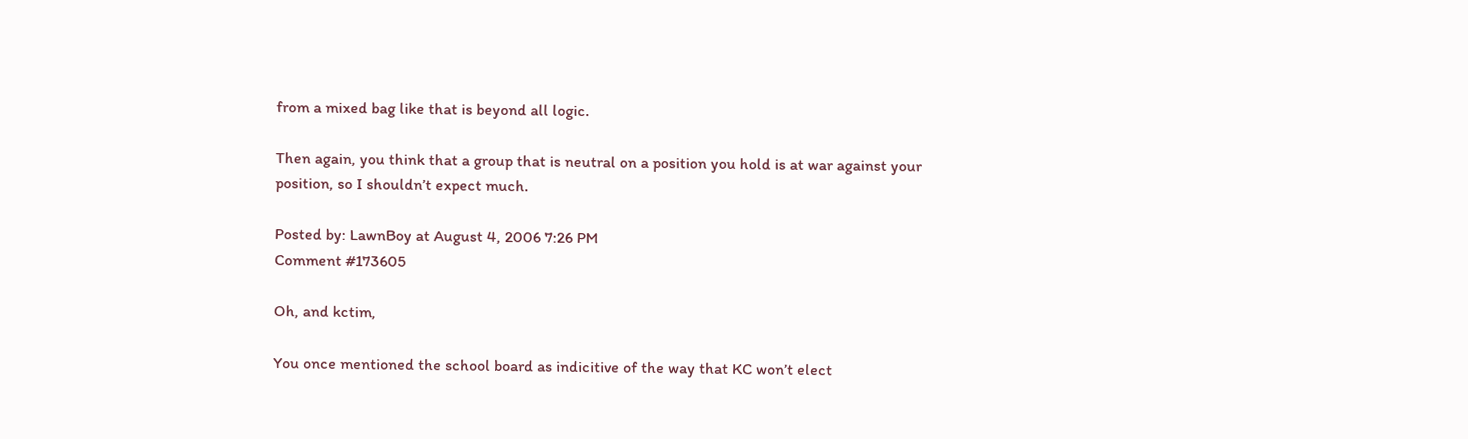from a mixed bag like that is beyond all logic.

Then again, you think that a group that is neutral on a position you hold is at war against your position, so I shouldn’t expect much.

Posted by: LawnBoy at August 4, 2006 7:26 PM
Comment #173605

Oh, and kctim,

You once mentioned the school board as indicitive of the way that KC won’t elect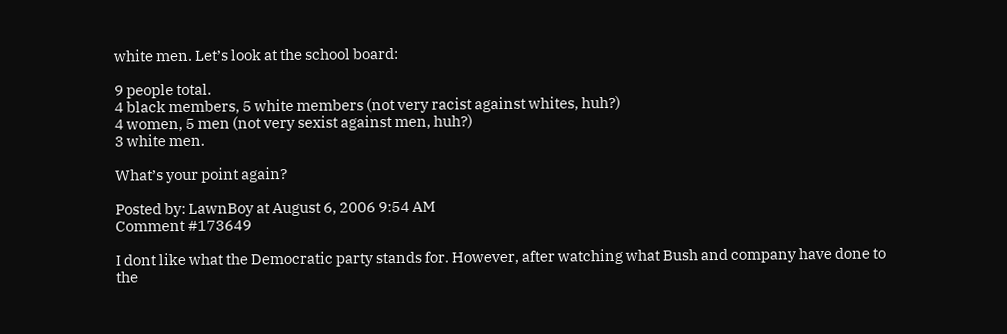white men. Let’s look at the school board:

9 people total.
4 black members, 5 white members (not very racist against whites, huh?)
4 women, 5 men (not very sexist against men, huh?)
3 white men.

What’s your point again?

Posted by: LawnBoy at August 6, 2006 9:54 AM
Comment #173649

I dont like what the Democratic party stands for. However, after watching what Bush and company have done to the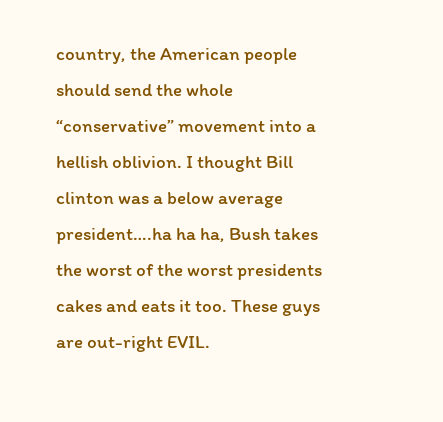country, the American people should send the whole “conservative” movement into a hellish oblivion. I thought Bill clinton was a below average president….ha ha ha, Bush takes the worst of the worst presidents cakes and eats it too. These guys are out-right EVIL.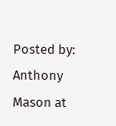Posted by: Anthony Mason at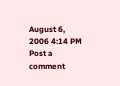August 6, 2006 4:14 PM
Post a comment